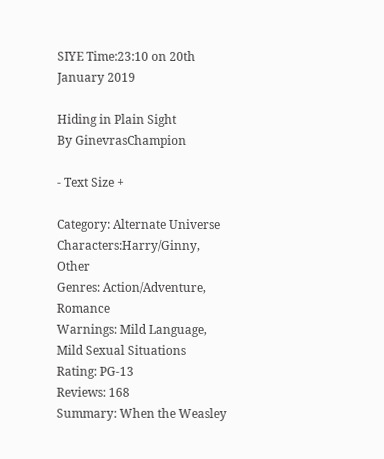SIYE Time:23:10 on 20th January 2019

Hiding in Plain Sight
By GinevrasChampion

- Text Size +

Category: Alternate Universe
Characters:Harry/Ginny, Other
Genres: Action/Adventure, Romance
Warnings: Mild Language, Mild Sexual Situations
Rating: PG-13
Reviews: 168
Summary: When the Weasley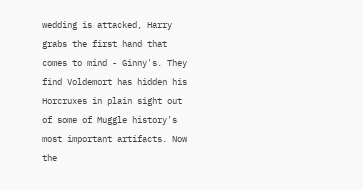wedding is attacked, Harry grabs the first hand that comes to mind - Ginny's. They find Voldemort has hidden his Horcruxes in plain sight out of some of Muggle history's most important artifacts. Now the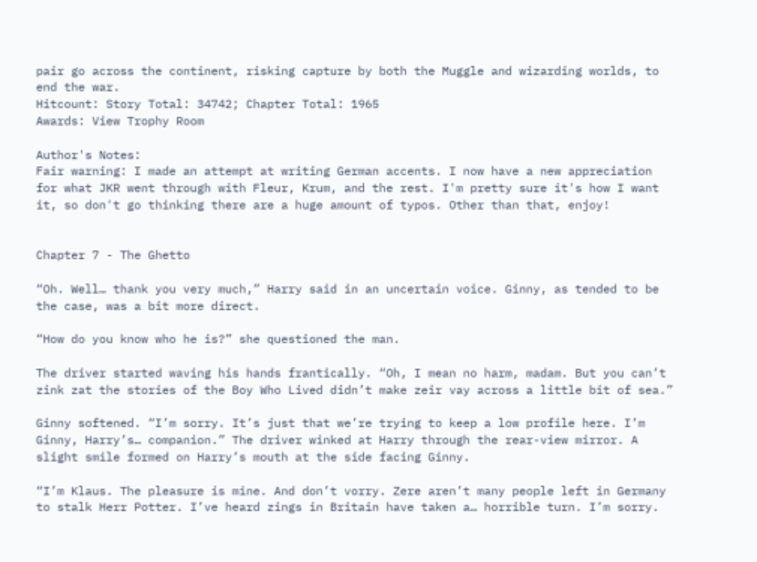pair go across the continent, risking capture by both the Muggle and wizarding worlds, to end the war.
Hitcount: Story Total: 34742; Chapter Total: 1965
Awards: View Trophy Room

Author's Notes:
Fair warning: I made an attempt at writing German accents. I now have a new appreciation for what JKR went through with Fleur, Krum, and the rest. I'm pretty sure it's how I want it, so don't go thinking there are a huge amount of typos. Other than that, enjoy!


Chapter 7 - The Ghetto

“Oh. Well… thank you very much,” Harry said in an uncertain voice. Ginny, as tended to be the case, was a bit more direct.

“How do you know who he is?” she questioned the man.

The driver started waving his hands frantically. “Oh, I mean no harm, madam. But you can’t zink zat the stories of the Boy Who Lived didn’t make zeir vay across a little bit of sea.”

Ginny softened. “I’m sorry. It’s just that we’re trying to keep a low profile here. I’m Ginny, Harry’s… companion.” The driver winked at Harry through the rear-view mirror. A slight smile formed on Harry’s mouth at the side facing Ginny.

“I’m Klaus. The pleasure is mine. And don’t vorry. Zere aren’t many people left in Germany to stalk Herr Potter. I’ve heard zings in Britain have taken a… horrible turn. I’m sorry.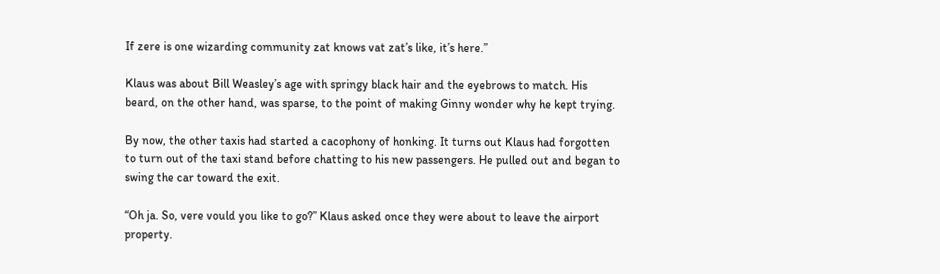If zere is one wizarding community zat knows vat zat’s like, it’s here.”

Klaus was about Bill Weasley’s age with springy black hair and the eyebrows to match. His beard, on the other hand, was sparse, to the point of making Ginny wonder why he kept trying.

By now, the other taxis had started a cacophony of honking. It turns out Klaus had forgotten to turn out of the taxi stand before chatting to his new passengers. He pulled out and began to swing the car toward the exit.

“Oh ja. So, vere vould you like to go?” Klaus asked once they were about to leave the airport property.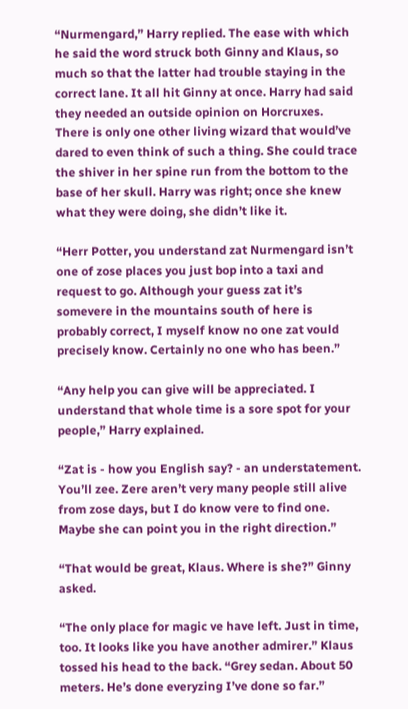“Nurmengard,” Harry replied. The ease with which he said the word struck both Ginny and Klaus, so much so that the latter had trouble staying in the correct lane. It all hit Ginny at once. Harry had said they needed an outside opinion on Horcruxes. There is only one other living wizard that would’ve dared to even think of such a thing. She could trace the shiver in her spine run from the bottom to the base of her skull. Harry was right; once she knew what they were doing, she didn’t like it.

“Herr Potter, you understand zat Nurmengard isn’t one of zose places you just bop into a taxi and request to go. Although your guess zat it’s somevere in the mountains south of here is probably correct, I myself know no one zat vould precisely know. Certainly no one who has been.”

“Any help you can give will be appreciated. I understand that whole time is a sore spot for your people,” Harry explained.

“Zat is - how you English say? - an understatement. You’ll zee. Zere aren’t very many people still alive from zose days, but I do know vere to find one. Maybe she can point you in the right direction.”

“That would be great, Klaus. Where is she?” Ginny asked.

“The only place for magic ve have left. Just in time, too. It looks like you have another admirer.” Klaus tossed his head to the back. “Grey sedan. About 50 meters. He’s done everyzing I’ve done so far.”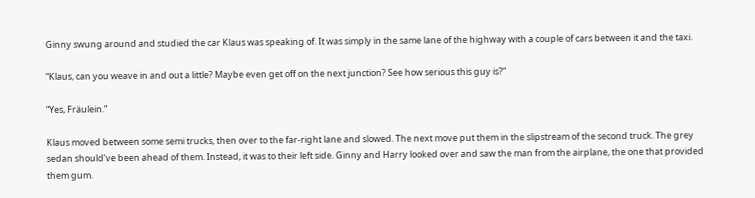Ginny swung around and studied the car Klaus was speaking of. It was simply in the same lane of the highway with a couple of cars between it and the taxi.

“Klaus, can you weave in and out a little? Maybe even get off on the next junction? See how serious this guy is?”

“Yes, Fräulein.”

Klaus moved between some semi trucks, then over to the far-right lane and slowed. The next move put them in the slipstream of the second truck. The grey sedan should’ve been ahead of them. Instead, it was to their left side. Ginny and Harry looked over and saw the man from the airplane, the one that provided them gum.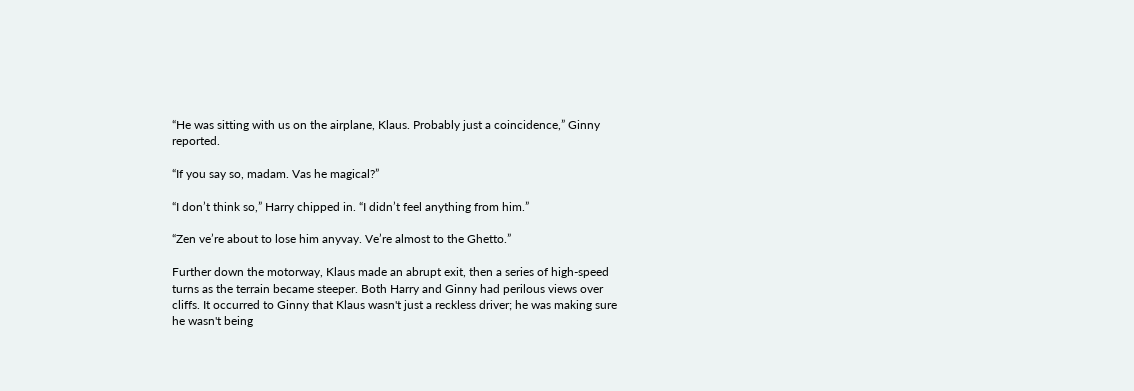“He was sitting with us on the airplane, Klaus. Probably just a coincidence,” Ginny reported.

“If you say so, madam. Vas he magical?”

“I don’t think so,” Harry chipped in. “I didn’t feel anything from him.”

“Zen ve’re about to lose him anyvay. Ve’re almost to the Ghetto.”

Further down the motorway, Klaus made an abrupt exit, then a series of high-speed turns as the terrain became steeper. Both Harry and Ginny had perilous views over cliffs. It occurred to Ginny that Klaus wasn't just a reckless driver; he was making sure he wasn't being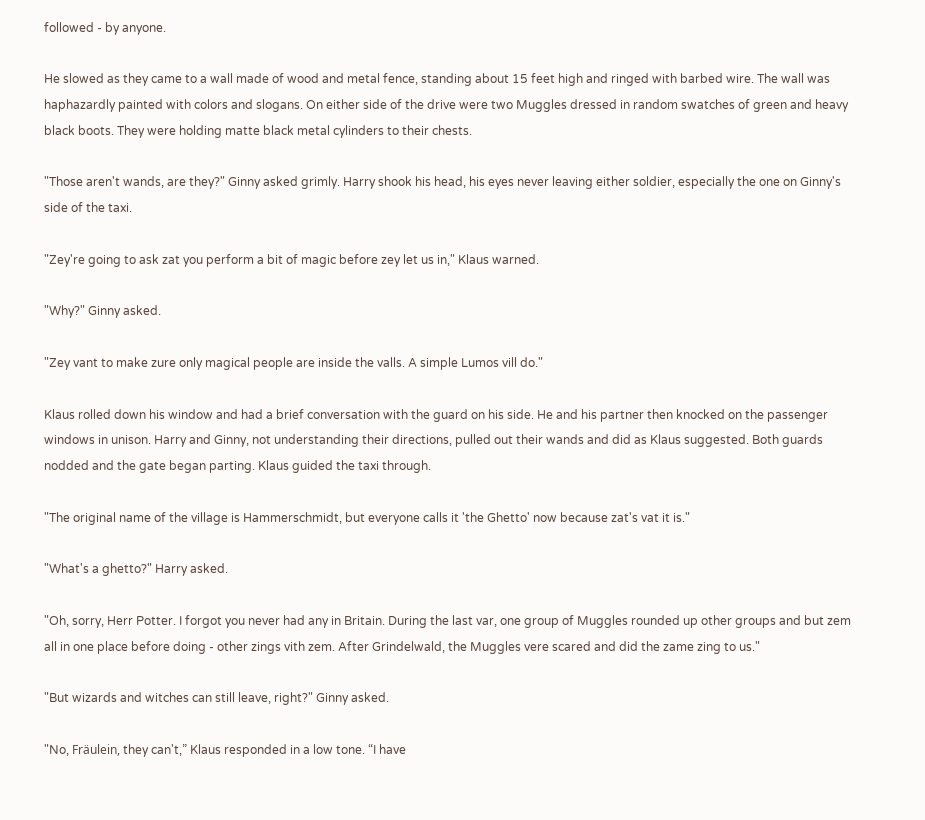followed - by anyone.

He slowed as they came to a wall made of wood and metal fence, standing about 15 feet high and ringed with barbed wire. The wall was haphazardly painted with colors and slogans. On either side of the drive were two Muggles dressed in random swatches of green and heavy black boots. They were holding matte black metal cylinders to their chests.

"Those aren't wands, are they?" Ginny asked grimly. Harry shook his head, his eyes never leaving either soldier, especially the one on Ginny's side of the taxi.

"Zey're going to ask zat you perform a bit of magic before zey let us in," Klaus warned.

"Why?" Ginny asked.

"Zey vant to make zure only magical people are inside the valls. A simple Lumos vill do."

Klaus rolled down his window and had a brief conversation with the guard on his side. He and his partner then knocked on the passenger windows in unison. Harry and Ginny, not understanding their directions, pulled out their wands and did as Klaus suggested. Both guards nodded and the gate began parting. Klaus guided the taxi through.

"The original name of the village is Hammerschmidt, but everyone calls it 'the Ghetto' now because zat's vat it is."

"What's a ghetto?" Harry asked.

"Oh, sorry, Herr Potter. I forgot you never had any in Britain. During the last var, one group of Muggles rounded up other groups and but zem all in one place before doing - other zings vith zem. After Grindelwald, the Muggles vere scared and did the zame zing to us."

"But wizards and witches can still leave, right?" Ginny asked.

"No, Fräulein, they can't,” Klaus responded in a low tone. “I have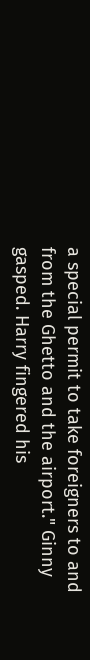a special permit to take foreigners to and from the Ghetto and the airport." Ginny gasped. Harry fingered his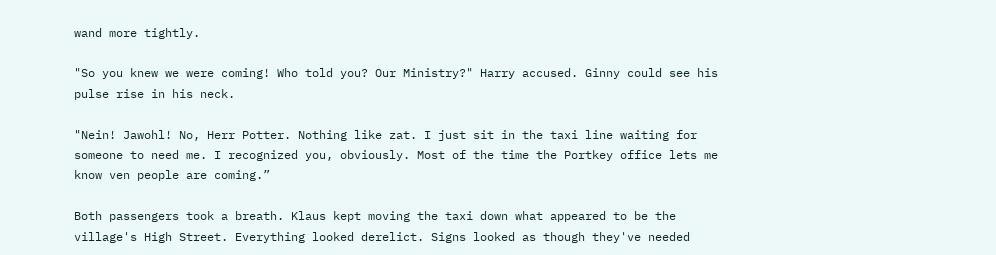wand more tightly.

"So you knew we were coming! Who told you? Our Ministry?" Harry accused. Ginny could see his pulse rise in his neck.

"Nein! Jawohl! No, Herr Potter. Nothing like zat. I just sit in the taxi line waiting for someone to need me. I recognized you, obviously. Most of the time the Portkey office lets me know ven people are coming.”

Both passengers took a breath. Klaus kept moving the taxi down what appeared to be the village's High Street. Everything looked derelict. Signs looked as though they've needed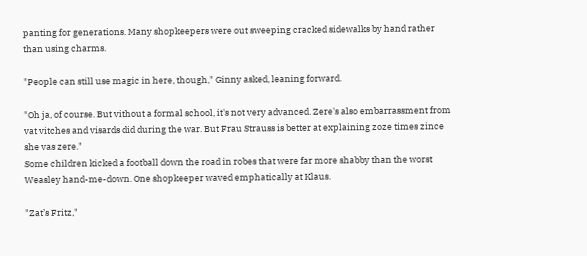panting for generations. Many shopkeepers were out sweeping cracked sidewalks by hand rather than using charms.

"People can still use magic in here, though," Ginny asked, leaning forward.

"Oh ja, of course. But vithout a formal school, it's not very advanced. Zere's also embarrassment from vat vitches and visards did during the war. But Frau Strauss is better at explaining zoze times zince she vas zere."
Some children kicked a football down the road in robes that were far more shabby than the worst Weasley hand-me-down. One shopkeeper waved emphatically at Klaus.

"Zat’s Fritz,"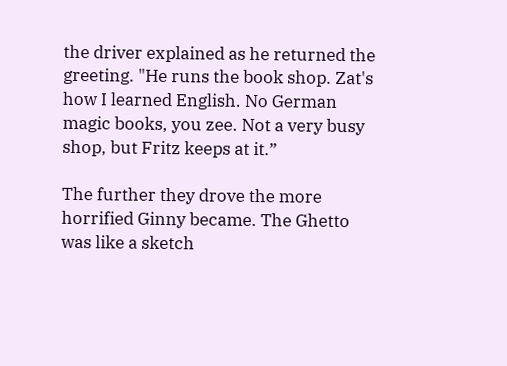the driver explained as he returned the greeting. "He runs the book shop. Zat's how I learned English. No German magic books, you zee. Not a very busy shop, but Fritz keeps at it.”

The further they drove the more horrified Ginny became. The Ghetto was like a sketch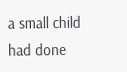a small child had done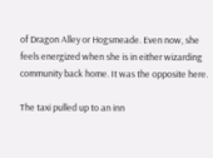of Dragon Alley or Hogsmeade. Even now, she feels energized when she is in either wizarding community back home. It was the opposite here.

The taxi pulled up to an inn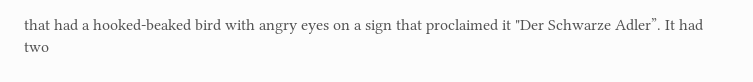that had a hooked-beaked bird with angry eyes on a sign that proclaimed it "Der Schwarze Adler”. It had two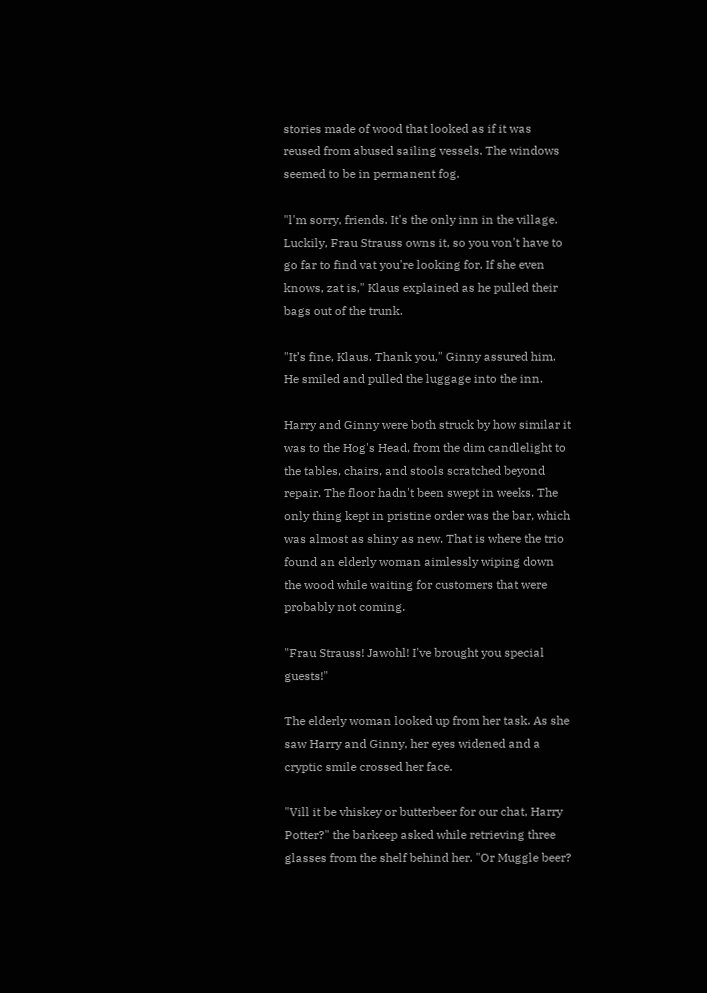stories made of wood that looked as if it was reused from abused sailing vessels. The windows seemed to be in permanent fog.

"l'm sorry, friends. It's the only inn in the village. Luckily, Frau Strauss owns it, so you von't have to go far to find vat you're looking for. If she even knows, zat is," Klaus explained as he pulled their bags out of the trunk.

"It’s fine, Klaus. Thank you," Ginny assured him. He smiled and pulled the luggage into the inn.

Harry and Ginny were both struck by how similar it was to the Hog's Head, from the dim candlelight to the tables, chairs, and stools scratched beyond repair. The floor hadn't been swept in weeks. The only thing kept in pristine order was the bar, which was almost as shiny as new. That is where the trio found an elderly woman aimlessly wiping down the wood while waiting for customers that were probably not coming.

"Frau Strauss! Jawohl! I've brought you special guests!"

The elderly woman looked up from her task. As she saw Harry and Ginny, her eyes widened and a cryptic smile crossed her face.

"Vill it be vhiskey or butterbeer for our chat, Harry Potter?" the barkeep asked while retrieving three glasses from the shelf behind her. "Or Muggle beer?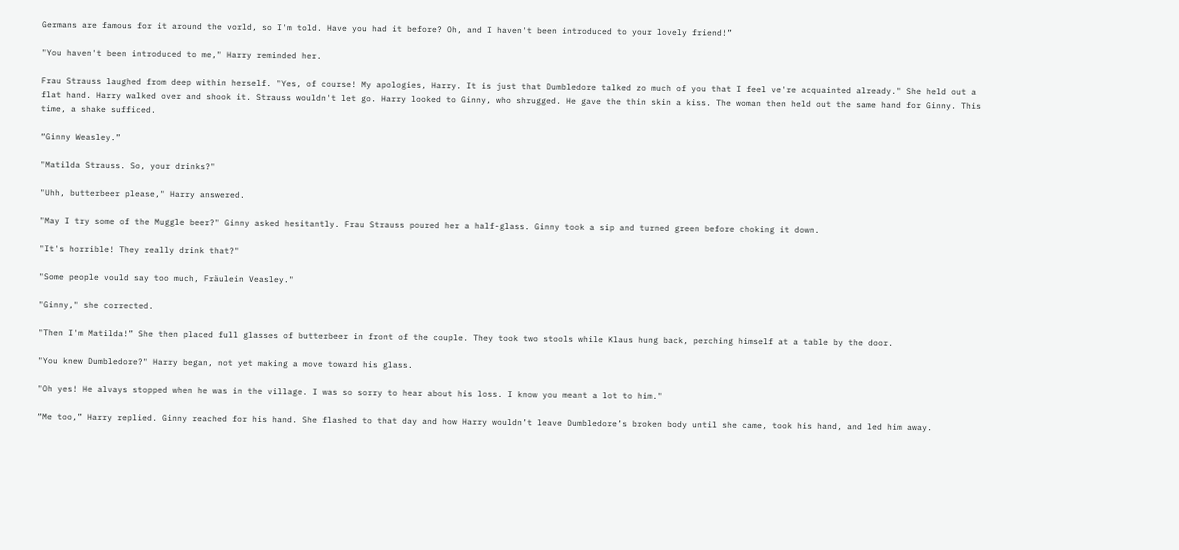Germans are famous for it around the vorld, so I'm told. Have you had it before? Oh, and I haven't been introduced to your lovely friend!”

"You haven't been introduced to me," Harry reminded her.

Frau Strauss laughed from deep within herself. "Yes, of course! My apologies, Harry. It is just that Dumbledore talked zo much of you that I feel ve're acquainted already." She held out a
flat hand. Harry walked over and shook it. Strauss wouldn't let go. Harry looked to Ginny, who shrugged. He gave the thin skin a kiss. The woman then held out the same hand for Ginny. This
time, a shake sufficed.

“Ginny Weasley.”

"Matilda Strauss. So, your drinks?"

"Uhh, butterbeer please," Harry answered.

"May I try some of the Muggle beer?" Ginny asked hesitantly. Frau Strauss poured her a half-glass. Ginny took a sip and turned green before choking it down.

"It's horrible! They really drink that?"

"Some people vould say too much, Fräulein Veasley."

"Ginny," she corrected.

"Then I'm Matilda!” She then placed full glasses of butterbeer in front of the couple. They took two stools while Klaus hung back, perching himself at a table by the door.

"You knew Dumbledore?" Harry began, not yet making a move toward his glass.

"Oh yes! He alvays stopped when he was in the village. I was so sorry to hear about his loss. I know you meant a lot to him."

“Me too,” Harry replied. Ginny reached for his hand. She flashed to that day and how Harry wouldn’t leave Dumbledore’s broken body until she came, took his hand, and led him away.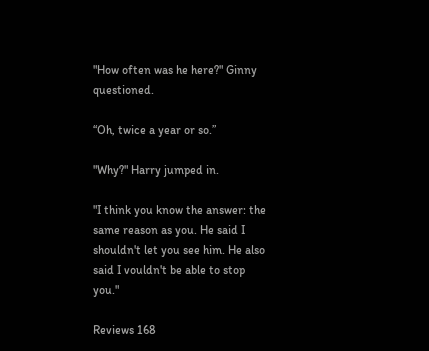"How often was he here?" Ginny questioned.

“Oh, twice a year or so.”

"Why?" Harry jumped in.

"I think you know the answer: the same reason as you. He said I shouldn't let you see him. He also said I vouldn't be able to stop you."

Reviews 168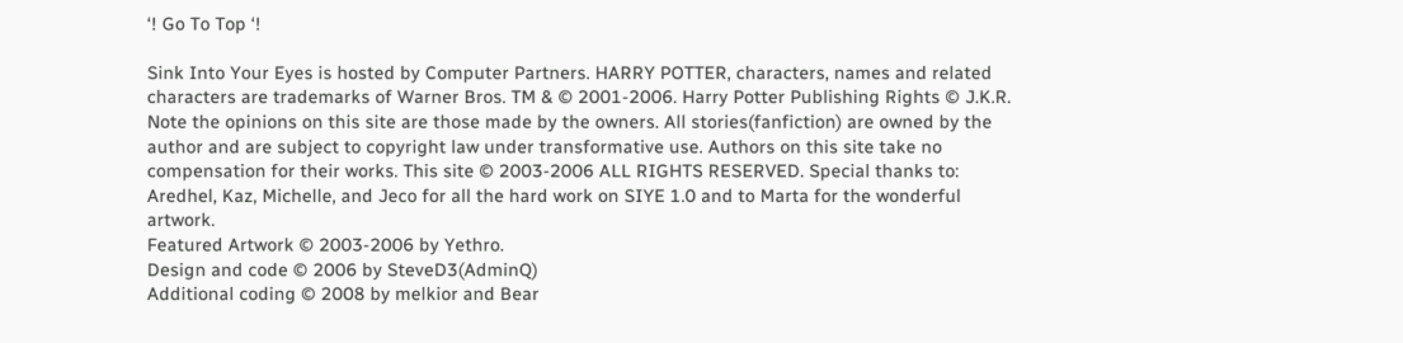‘! Go To Top ‘!

Sink Into Your Eyes is hosted by Computer Partners. HARRY POTTER, characters, names and related characters are trademarks of Warner Bros. TM & © 2001-2006. Harry Potter Publishing Rights © J.K.R. Note the opinions on this site are those made by the owners. All stories(fanfiction) are owned by the author and are subject to copyright law under transformative use. Authors on this site take no compensation for their works. This site © 2003-2006 ALL RIGHTS RESERVED. Special thanks to: Aredhel, Kaz, Michelle, and Jeco for all the hard work on SIYE 1.0 and to Marta for the wonderful artwork.
Featured Artwork © 2003-2006 by Yethro.
Design and code © 2006 by SteveD3(AdminQ)
Additional coding © 2008 by melkior and Bear